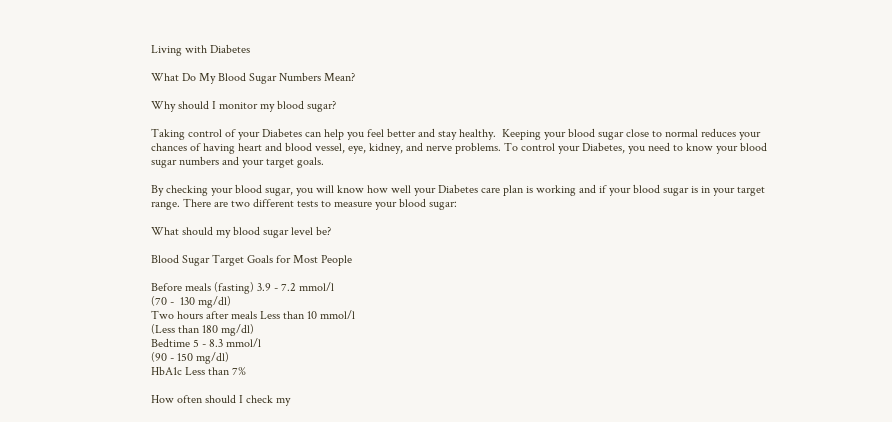Living with Diabetes

What Do My Blood Sugar Numbers Mean?

Why should I monitor my blood sugar?

Taking control of your Diabetes can help you feel better and stay healthy.  Keeping your blood sugar close to normal reduces your chances of having heart and blood vessel, eye, kidney, and nerve problems. To control your Diabetes, you need to know your blood sugar numbers and your target goals.

By checking your blood sugar, you will know how well your Diabetes care plan is working and if your blood sugar is in your target range. There are two different tests to measure your blood sugar:

What should my blood sugar level be?

Blood Sugar Target Goals for Most People

Before meals (fasting) 3.9 - 7.2 mmol/l
(70 -  130 mg/dl)
Two hours after meals Less than 10 mmol/l
(Less than 180 mg/dl)
Bedtime 5 - 8.3 mmol/l
(90 - 150 mg/dl)
HbA1c Less than 7%

How often should I check my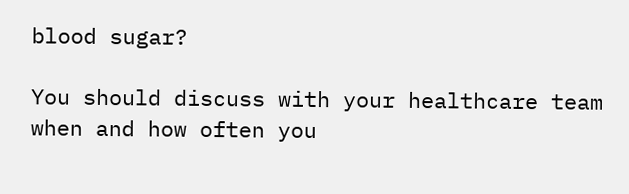blood sugar?

You should discuss with your healthcare team when and how often you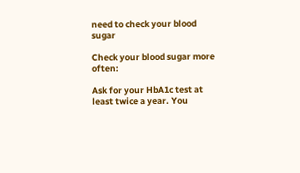need to check your blood sugar

Check your blood sugar more often:

Ask for your HbA1c test at least twice a year. You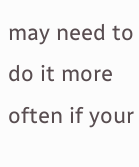may need to do it more often if your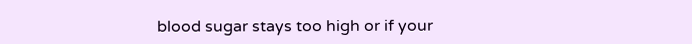blood sugar stays too high or if your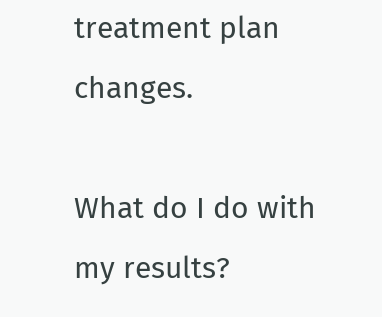treatment plan changes.

What do I do with my results?